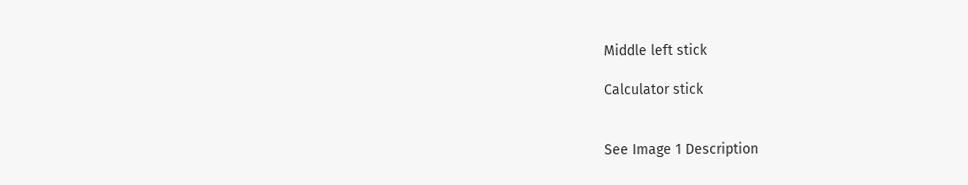Middle left stick

Calculator stick


See Image 1 Description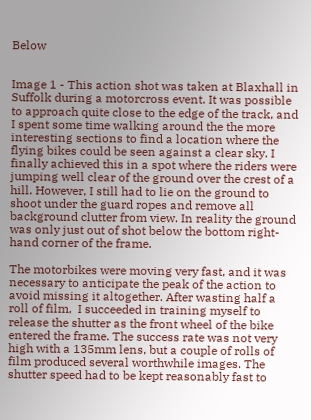Below


Image 1 - This action shot was taken at Blaxhall in Suffolk during a motorcross event. It was possible to approach quite close to the edge of the track, and I spent some time walking around the the more interesting sections to find a location where the flying bikes could be seen against a clear sky. I finally achieved this in a spot where the riders were jumping well clear of the ground over the crest of a hill. However, I still had to lie on the ground to shoot under the guard ropes and remove all background clutter from view. In reality the ground was only just out of shot below the bottom right-hand corner of the frame.

The motorbikes were moving very fast, and it was necessary to anticipate the peak of the action to avoid missing it altogether. After wasting half a roll of film,  I succeeded in training myself to release the shutter as the front wheel of the bike entered the frame. The success rate was not very high with a 135mm lens, but a couple of rolls of film produced several worthwhile images. The shutter speed had to be kept reasonably fast to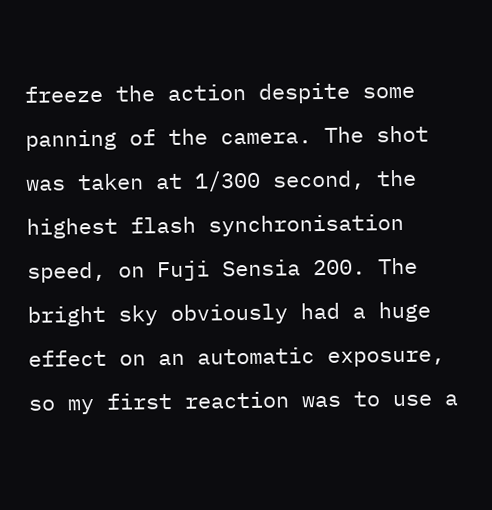freeze the action despite some panning of the camera. The shot was taken at 1/300 second, the highest flash synchronisation speed, on Fuji Sensia 200. The bright sky obviously had a huge effect on an automatic exposure, so my first reaction was to use a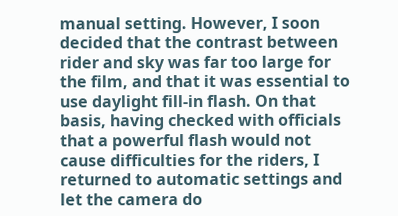manual setting. However, I soon decided that the contrast between rider and sky was far too large for the film, and that it was essential to use daylight fill-in flash. On that basis, having checked with officials that a powerful flash would not cause difficulties for the riders, I returned to automatic settings and let the camera do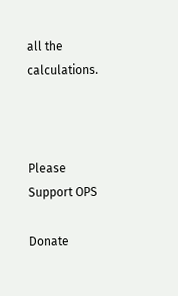all the calculations.



Please Support OPS

Donate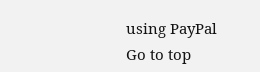using PayPal
Go to top